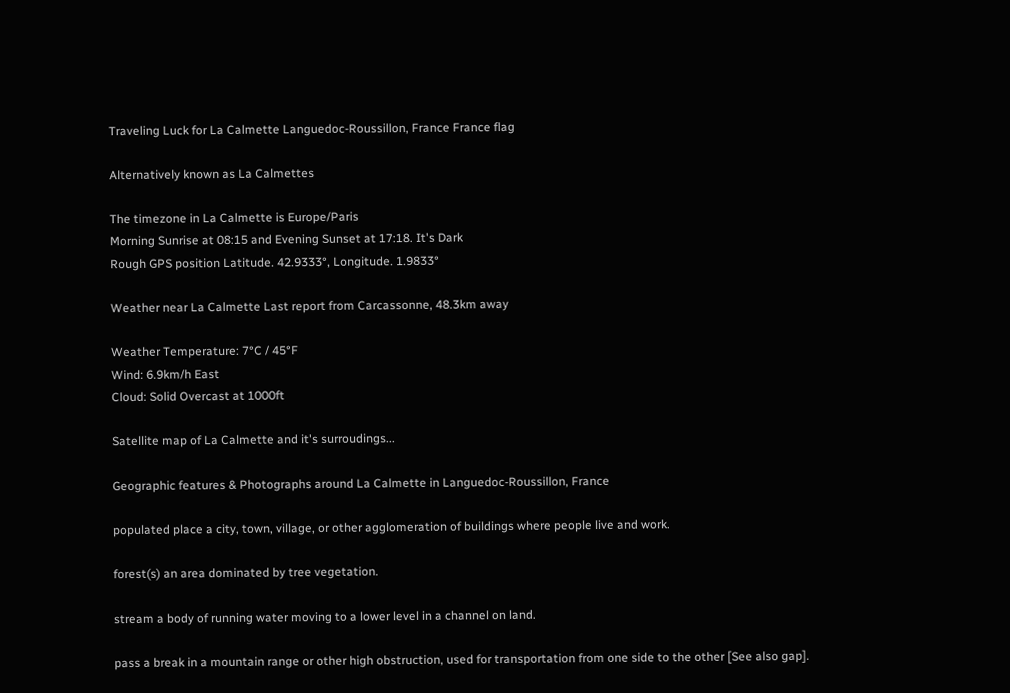Traveling Luck for La Calmette Languedoc-Roussillon, France France flag

Alternatively known as La Calmettes

The timezone in La Calmette is Europe/Paris
Morning Sunrise at 08:15 and Evening Sunset at 17:18. It's Dark
Rough GPS position Latitude. 42.9333°, Longitude. 1.9833°

Weather near La Calmette Last report from Carcassonne, 48.3km away

Weather Temperature: 7°C / 45°F
Wind: 6.9km/h East
Cloud: Solid Overcast at 1000ft

Satellite map of La Calmette and it's surroudings...

Geographic features & Photographs around La Calmette in Languedoc-Roussillon, France

populated place a city, town, village, or other agglomeration of buildings where people live and work.

forest(s) an area dominated by tree vegetation.

stream a body of running water moving to a lower level in a channel on land.

pass a break in a mountain range or other high obstruction, used for transportation from one side to the other [See also gap].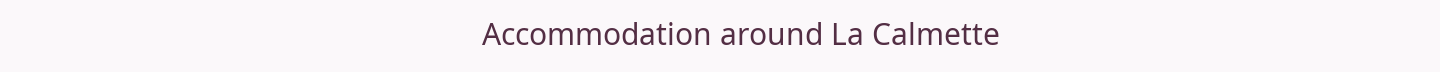Accommodation around La Calmette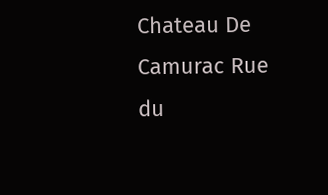Chateau De Camurac Rue du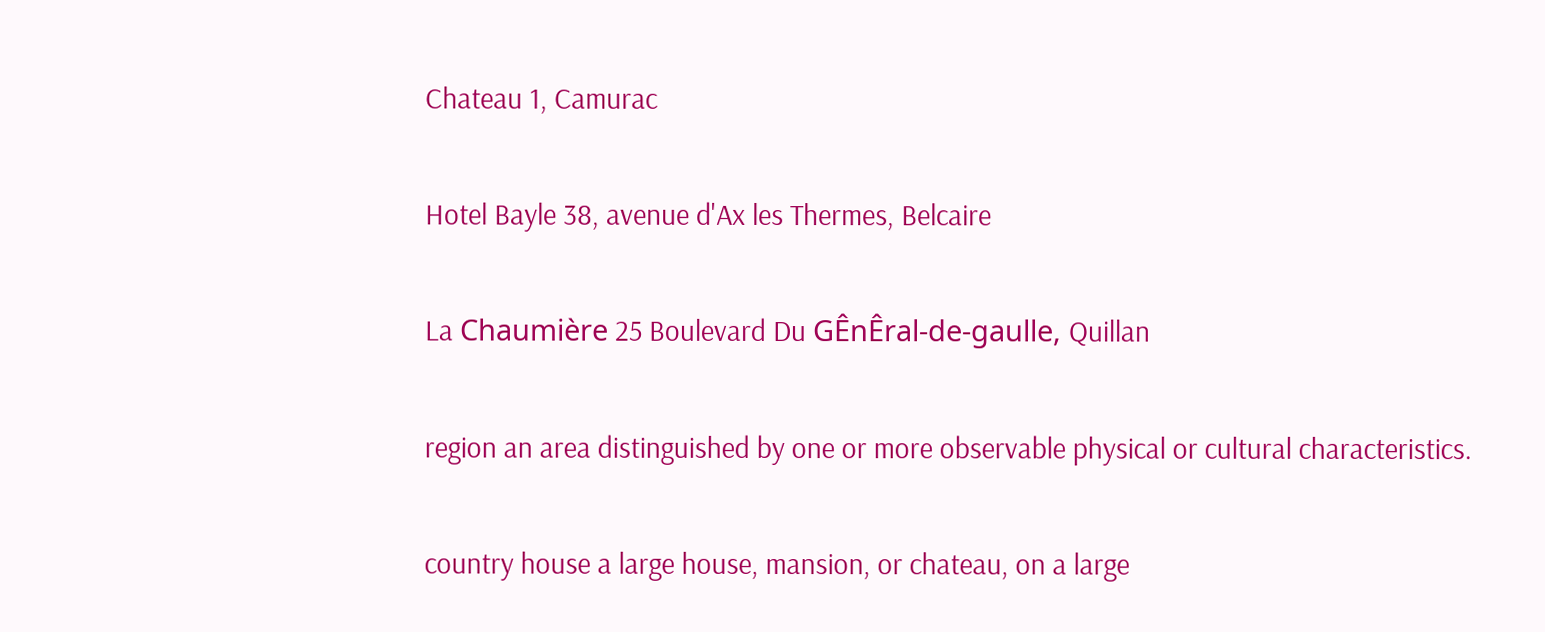Chateau 1, Camurac

Hotel Bayle 38, avenue d'Ax les Thermes, Belcaire

La Chaumière 25 Boulevard Du GÊnÊral-de-gaulle, Quillan

region an area distinguished by one or more observable physical or cultural characteristics.

country house a large house, mansion, or chateau, on a large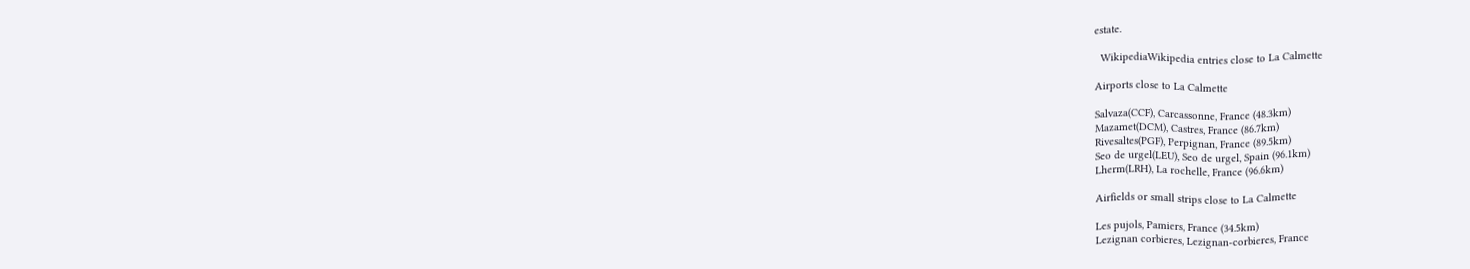estate.

  WikipediaWikipedia entries close to La Calmette

Airports close to La Calmette

Salvaza(CCF), Carcassonne, France (48.3km)
Mazamet(DCM), Castres, France (86.7km)
Rivesaltes(PGF), Perpignan, France (89.5km)
Seo de urgel(LEU), Seo de urgel, Spain (96.1km)
Lherm(LRH), La rochelle, France (96.6km)

Airfields or small strips close to La Calmette

Les pujols, Pamiers, France (34.5km)
Lezignan corbieres, Lezignan-corbieres, France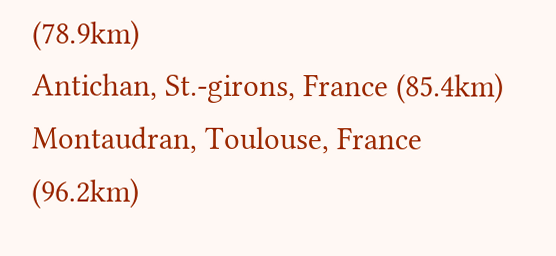(78.9km)
Antichan, St.-girons, France (85.4km)
Montaudran, Toulouse, France (96.2km)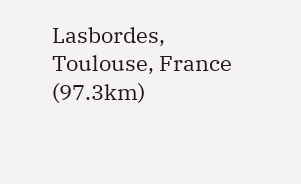Lasbordes, Toulouse, France (97.3km)